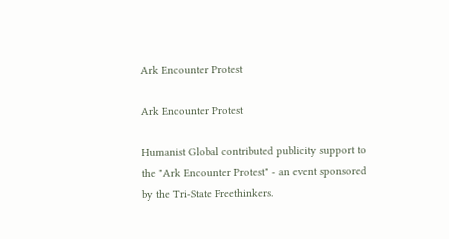Ark Encounter Protest

Ark Encounter Protest

Humanist Global contributed publicity support to the "Ark Encounter Protest" - an event sponsored by the Tri-State Freethinkers.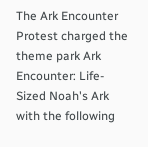The Ark Encounter Protest charged the theme park Ark Encounter: Life-Sized Noah's Ark with the following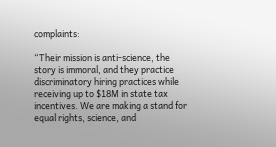complaints:

“Their mission is anti-science, the story is immoral, and they practice discriminatory hiring practices while receiving up to $18M in state tax incentives. We are making a stand for equal rights, science, and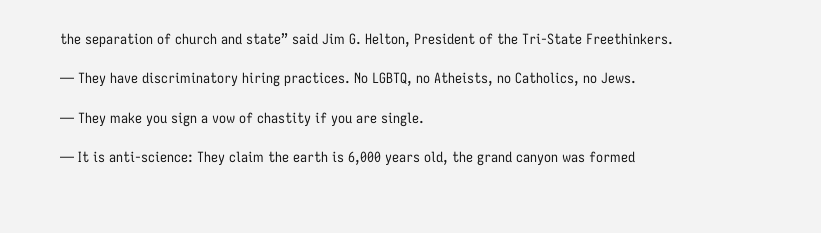the separation of church and state” said Jim G. Helton, President of the Tri-State Freethinkers.

— They have discriminatory hiring practices. No LGBTQ, no Atheists, no Catholics, no Jews.

— They make you sign a vow of chastity if you are single.

— It is anti-science: They claim the earth is 6,000 years old, the grand canyon was formed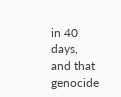in 40 days, and that genocide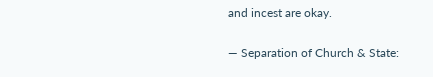and incest are okay.

— Separation of Church & State: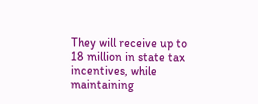They will receive up to 18 million in state tax incentives, while maintaining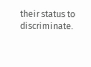their status to discriminate.